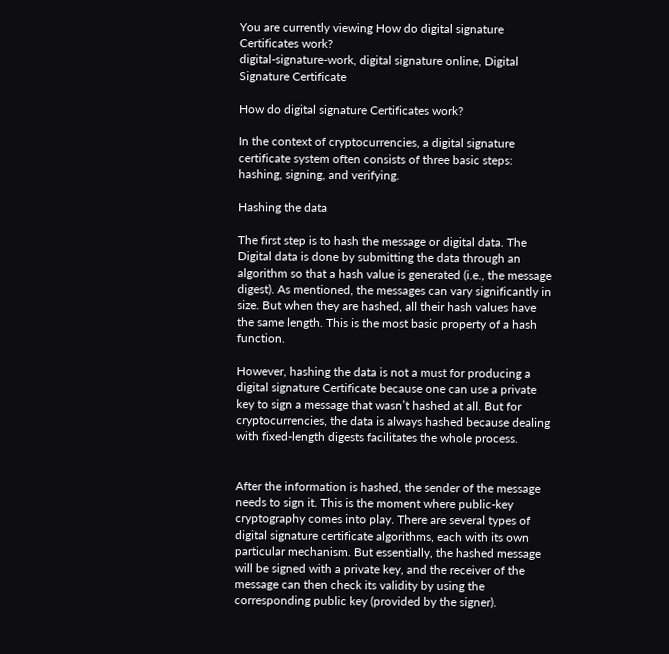You are currently viewing How do digital signature Certificates work?
digital-signature-work, digital signature online, Digital Signature Certificate

How do digital signature Certificates work?

In the context of cryptocurrencies, a digital signature certificate system often consists of three basic steps: hashing, signing, and verifying.

Hashing the data

The first step is to hash the message or digital data. The Digital data is done by submitting the data through an algorithm so that a hash value is generated (i.e., the message digest). As mentioned, the messages can vary significantly in size. But when they are hashed, all their hash values have the same length. This is the most basic property of a hash function.

However, hashing the data is not a must for producing a digital signature Certificate because one can use a private key to sign a message that wasn’t hashed at all. But for cryptocurrencies, the data is always hashed because dealing with fixed-length digests facilitates the whole process.


After the information is hashed, the sender of the message needs to sign it. This is the moment where public-key cryptography comes into play. There are several types of digital signature certificate algorithms, each with its own particular mechanism. But essentially, the hashed message will be signed with a private key, and the receiver of the message can then check its validity by using the corresponding public key (provided by the signer).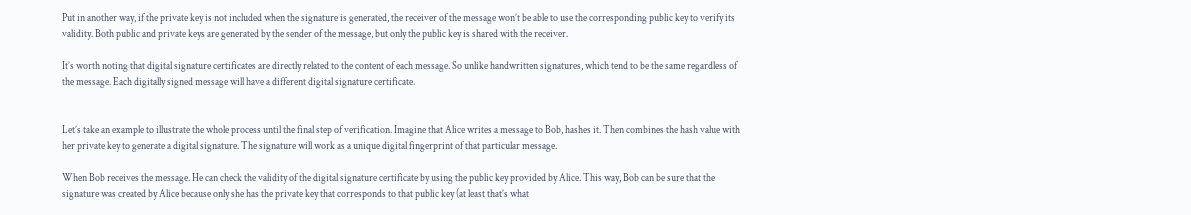Put in another way, if the private key is not included when the signature is generated, the receiver of the message won’t be able to use the corresponding public key to verify its validity. Both public and private keys are generated by the sender of the message, but only the public key is shared with the receiver.

It’s worth noting that digital signature certificates are directly related to the content of each message. So unlike handwritten signatures, which tend to be the same regardless of the message. Each digitally signed message will have a different digital signature certificate.


Let’s take an example to illustrate the whole process until the final step of verification. Imagine that Alice writes a message to Bob, hashes it. Then combines the hash value with her private key to generate a digital signature. The signature will work as a unique digital fingerprint of that particular message.

When Bob receives the message. He can check the validity of the digital signature certificate by using the public key provided by Alice. This way, Bob can be sure that the signature was created by Alice because only she has the private key that corresponds to that public key (at least that’s what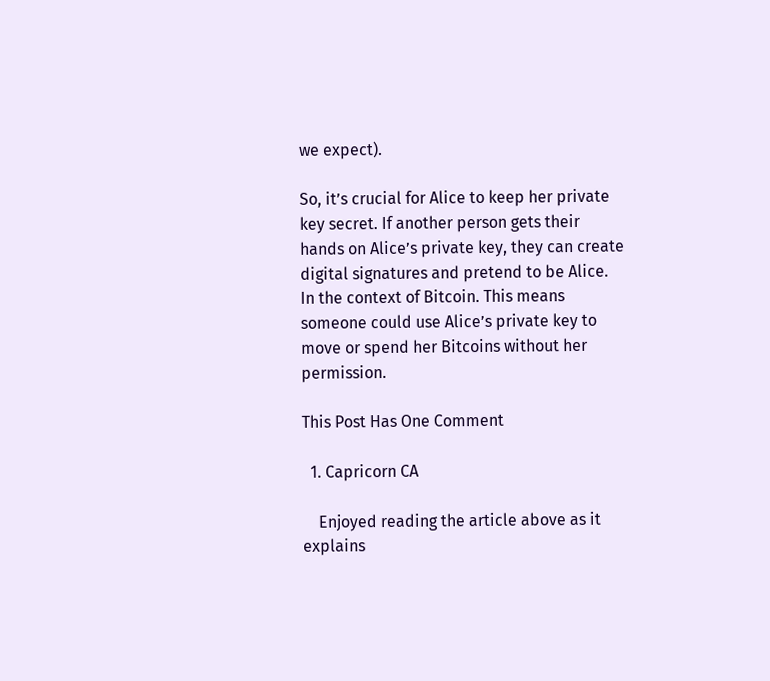we expect).

So, it’s crucial for Alice to keep her private key secret. If another person gets their hands on Alice’s private key, they can create digital signatures and pretend to be Alice. In the context of Bitcoin. This means someone could use Alice’s private key to move or spend her Bitcoins without her permission.

This Post Has One Comment

  1. Capricorn CA

    Enjoyed reading the article above as it explains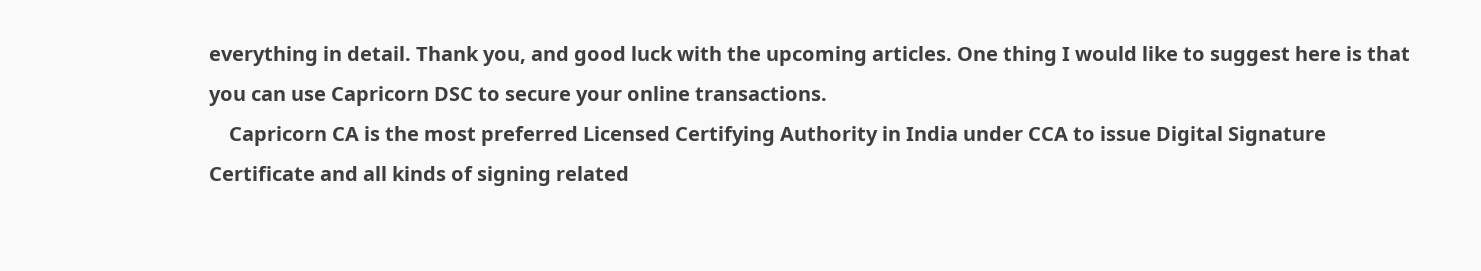everything in detail. Thank you, and good luck with the upcoming articles. One thing I would like to suggest here is that you can use Capricorn DSC to secure your online transactions.
    Capricorn CA is the most preferred Licensed Certifying Authority in India under CCA to issue Digital Signature Certificate and all kinds of signing related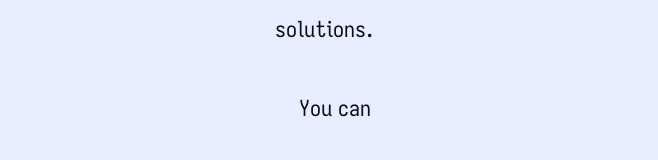solutions.

    You can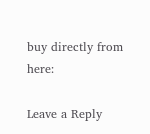buy directly from here:

Leave a Reply